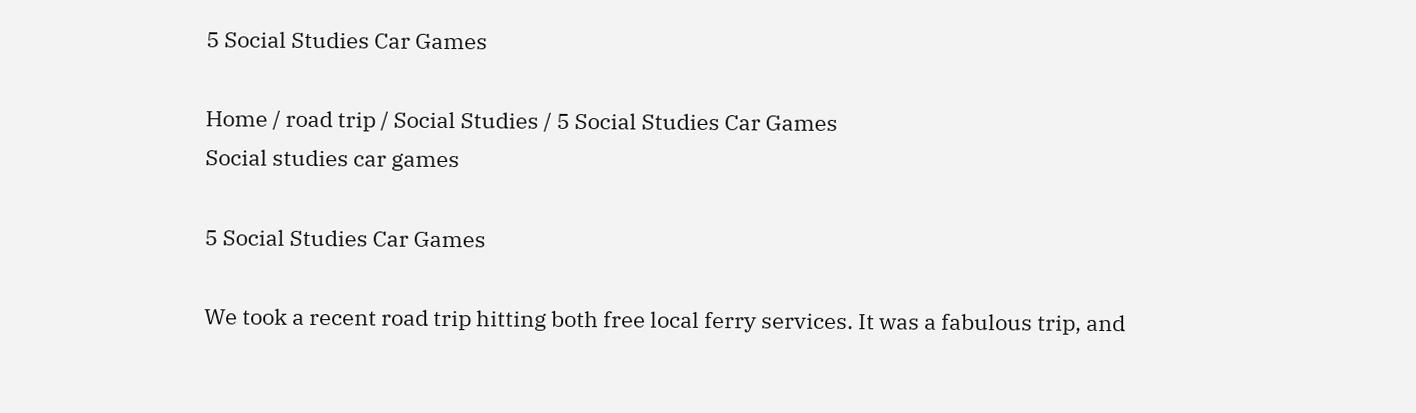5 Social Studies Car Games

Home / road trip / Social Studies / 5 Social Studies Car Games
Social studies car games

5 Social Studies Car Games

We took a recent road trip hitting both free local ferry services. It was a fabulous trip, and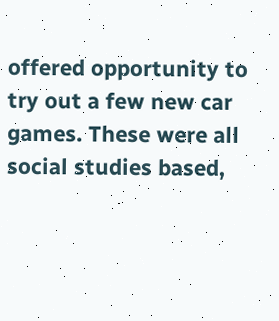offered opportunity to try out a few new car games. These were all social studies based,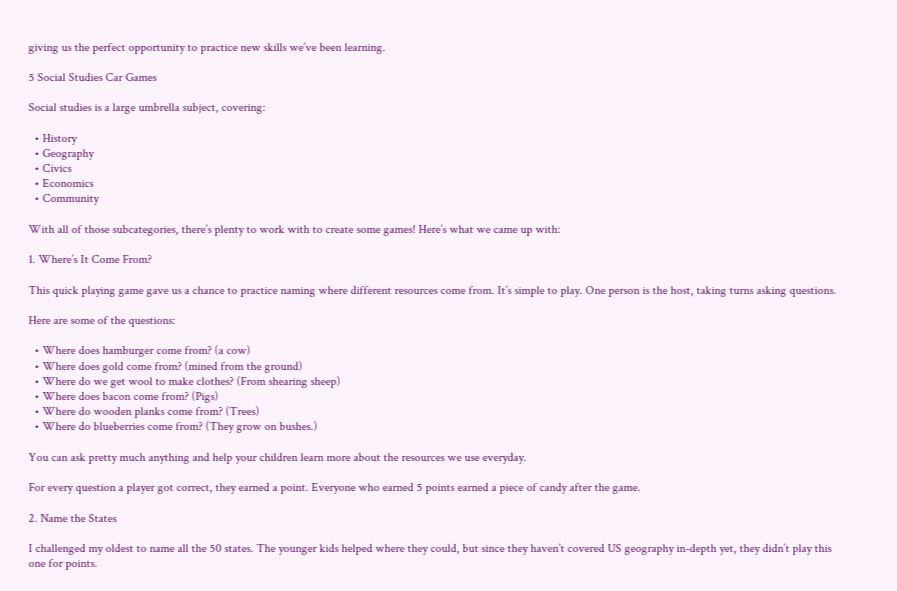giving us the perfect opportunity to practice new skills we’ve been learning.

5 Social Studies Car Games

Social studies is a large umbrella subject, covering:

  • History
  • Geography
  • Civics
  • Economics
  • Community

With all of those subcategories, there’s plenty to work with to create some games! Here’s what we came up with:

1. Where’s It Come From?

This quick playing game gave us a chance to practice naming where different resources come from. It’s simple to play. One person is the host, taking turns asking questions.

Here are some of the questions:

  • Where does hamburger come from? (a cow)
  • Where does gold come from? (mined from the ground)
  • Where do we get wool to make clothes? (From shearing sheep)
  • Where does bacon come from? (Pigs)
  • Where do wooden planks come from? (Trees)
  • Where do blueberries come from? (They grow on bushes.)

You can ask pretty much anything and help your children learn more about the resources we use everyday.

For every question a player got correct, they earned a point. Everyone who earned 5 points earned a piece of candy after the game.

2. Name the States

I challenged my oldest to name all the 50 states. The younger kids helped where they could, but since they haven’t covered US geography in-depth yet, they didn’t play this one for points.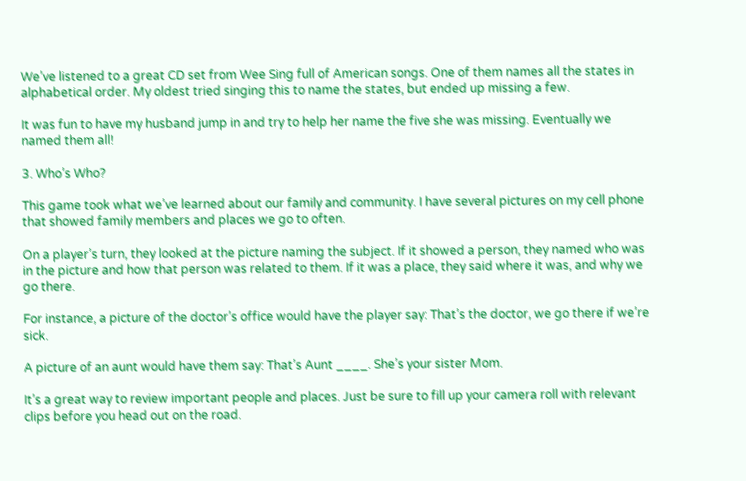We’ve listened to a great CD set from Wee Sing full of American songs. One of them names all the states in alphabetical order. My oldest tried singing this to name the states, but ended up missing a few.

It was fun to have my husband jump in and try to help her name the five she was missing. Eventually we named them all!

3. Who’s Who?

This game took what we’ve learned about our family and community. I have several pictures on my cell phone that showed family members and places we go to often.

On a player’s turn, they looked at the picture naming the subject. If it showed a person, they named who was in the picture and how that person was related to them. If it was a place, they said where it was, and why we go there.

For instance, a picture of the doctor’s office would have the player say: That’s the doctor, we go there if we’re sick.

A picture of an aunt would have them say: That’s Aunt ____. She’s your sister Mom.

It’s a great way to review important people and places. Just be sure to fill up your camera roll with relevant clips before you head out on the road.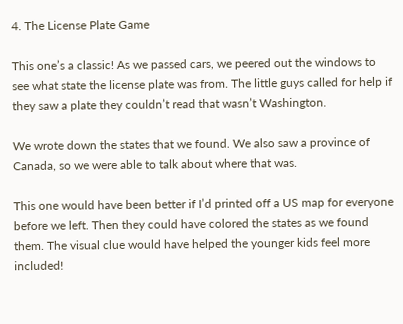4. The License Plate Game

This one’s a classic! As we passed cars, we peered out the windows to see what state the license plate was from. The little guys called for help if they saw a plate they couldn’t read that wasn’t Washington.

We wrote down the states that we found. We also saw a province of Canada, so we were able to talk about where that was.

This one would have been better if I’d printed off a US map for everyone before we left. Then they could have colored the states as we found them. The visual clue would have helped the younger kids feel more included!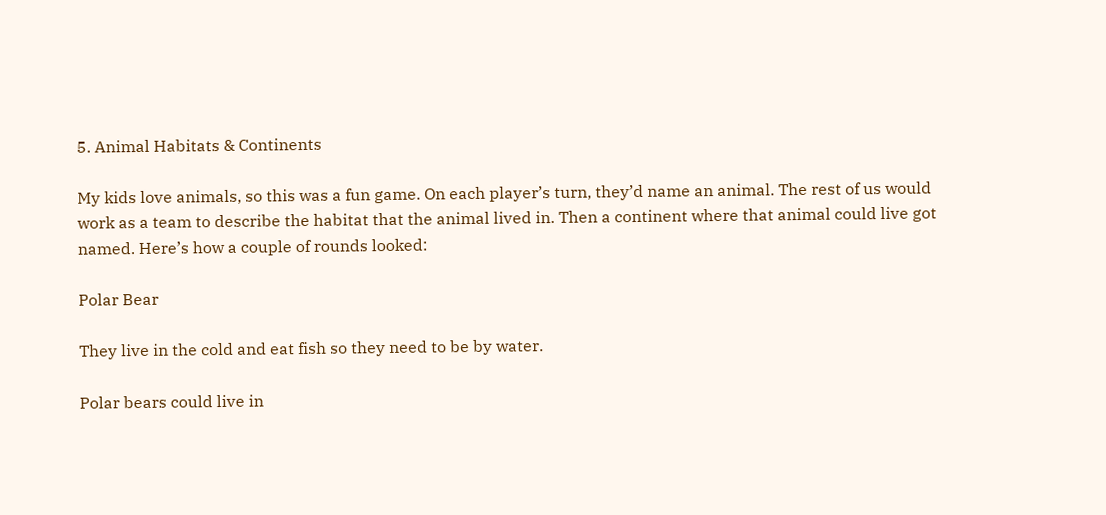5. Animal Habitats & Continents

My kids love animals, so this was a fun game. On each player’s turn, they’d name an animal. The rest of us would work as a team to describe the habitat that the animal lived in. Then a continent where that animal could live got named. Here’s how a couple of rounds looked:

Polar Bear

They live in the cold and eat fish so they need to be by water.

Polar bears could live in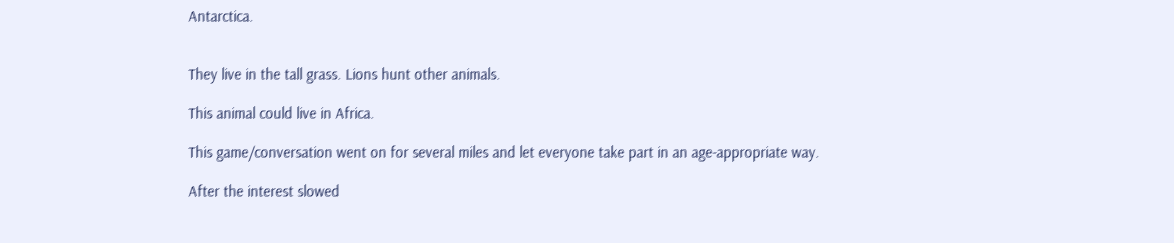Antarctica.


They live in the tall grass. Lions hunt other animals.

This animal could live in Africa.

This game/conversation went on for several miles and let everyone take part in an age-appropriate way.

After the interest slowed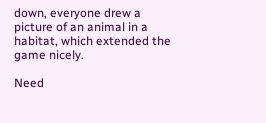down, everyone drew a picture of an animal in a habitat, which extended the game nicely.

Need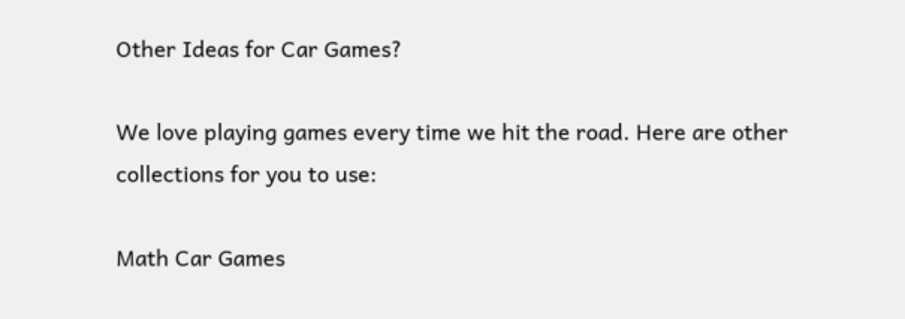Other Ideas for Car Games?

We love playing games every time we hit the road. Here are other collections for you to use:

Math Car Games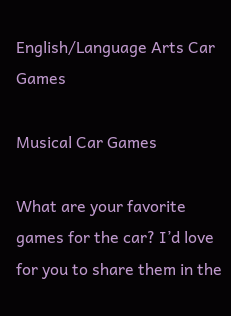English/Language Arts Car Games

Musical Car Games

What are your favorite games for the car? I’d love for you to share them in the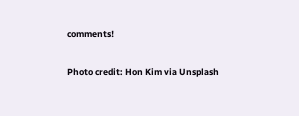comments!

Photo credit: Hon Kim via Unsplash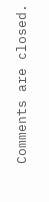Comments are closed.